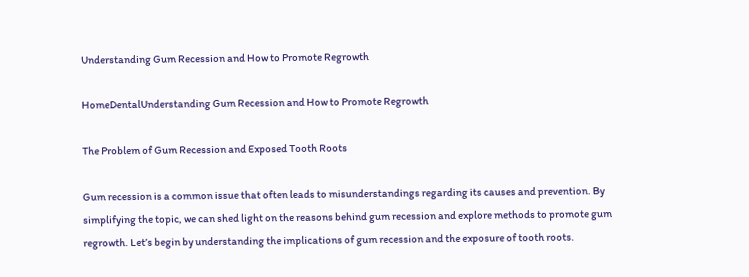Understanding Gum Recession and How to Promote Regrowth

HomeDentalUnderstanding Gum Recession and How to Promote Regrowth

The Problem of Gum Recession and Exposed Tooth Roots

Gum recession is a common issue that often leads to misunderstandings regarding its causes and prevention. By simplifying the topic, we can shed light on the reasons behind gum recession and explore methods to promote gum regrowth. Let’s begin by understanding the implications of gum recession and the exposure of tooth roots.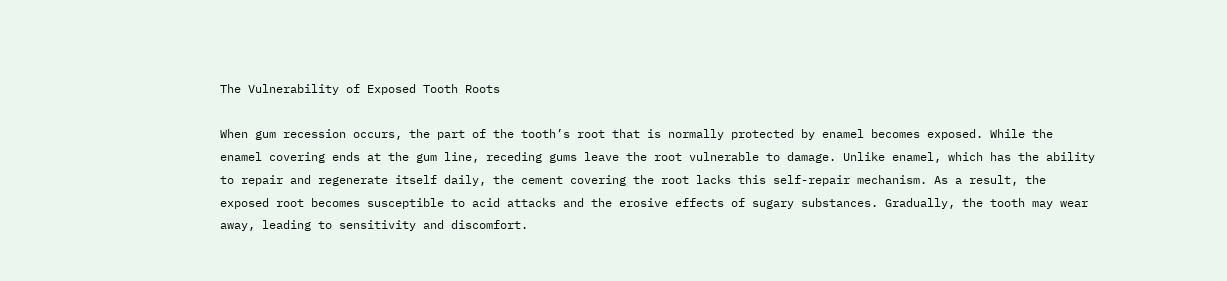The Vulnerability of Exposed Tooth Roots

When gum recession occurs, the part of the tooth’s root that is normally protected by enamel becomes exposed. While the enamel covering ends at the gum line, receding gums leave the root vulnerable to damage. Unlike enamel, which has the ability to repair and regenerate itself daily, the cement covering the root lacks this self-repair mechanism. As a result, the exposed root becomes susceptible to acid attacks and the erosive effects of sugary substances. Gradually, the tooth may wear away, leading to sensitivity and discomfort.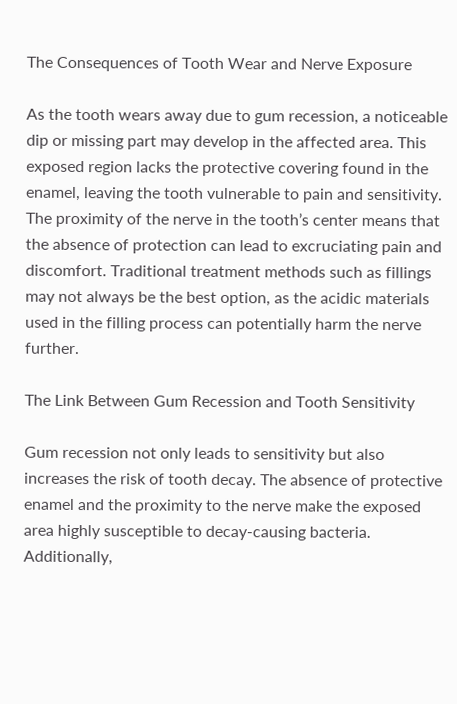The Consequences of Tooth Wear and Nerve Exposure

As the tooth wears away due to gum recession, a noticeable dip or missing part may develop in the affected area. This exposed region lacks the protective covering found in the enamel, leaving the tooth vulnerable to pain and sensitivity. The proximity of the nerve in the tooth’s center means that the absence of protection can lead to excruciating pain and discomfort. Traditional treatment methods such as fillings may not always be the best option, as the acidic materials used in the filling process can potentially harm the nerve further.

The Link Between Gum Recession and Tooth Sensitivity

Gum recession not only leads to sensitivity but also increases the risk of tooth decay. The absence of protective enamel and the proximity to the nerve make the exposed area highly susceptible to decay-causing bacteria. Additionally,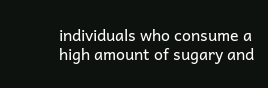individuals who consume a high amount of sugary and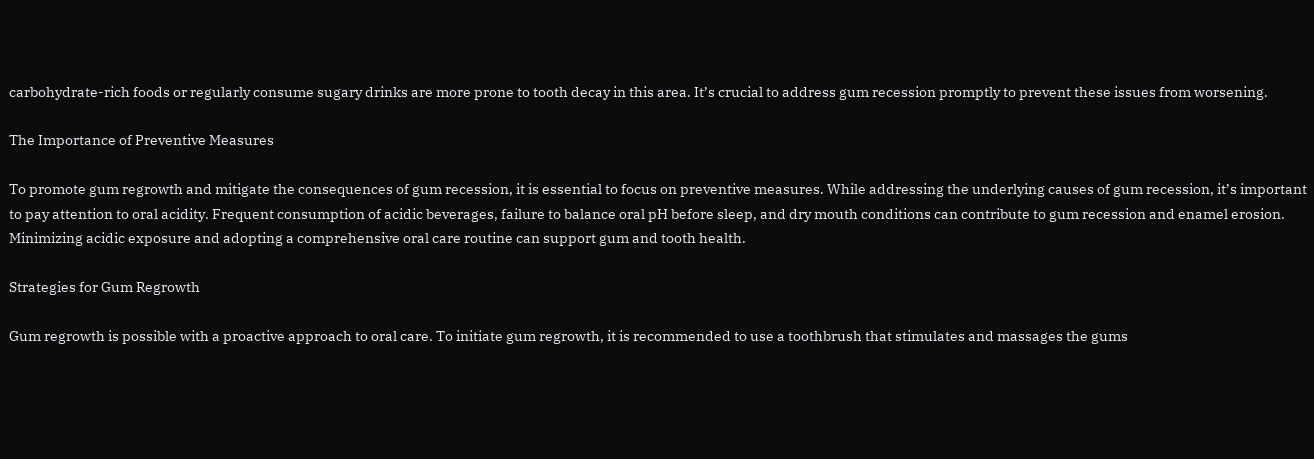carbohydrate-rich foods or regularly consume sugary drinks are more prone to tooth decay in this area. It’s crucial to address gum recession promptly to prevent these issues from worsening.

The Importance of Preventive Measures

To promote gum regrowth and mitigate the consequences of gum recession, it is essential to focus on preventive measures. While addressing the underlying causes of gum recession, it’s important to pay attention to oral acidity. Frequent consumption of acidic beverages, failure to balance oral pH before sleep, and dry mouth conditions can contribute to gum recession and enamel erosion. Minimizing acidic exposure and adopting a comprehensive oral care routine can support gum and tooth health.

Strategies for Gum Regrowth

Gum regrowth is possible with a proactive approach to oral care. To initiate gum regrowth, it is recommended to use a toothbrush that stimulates and massages the gums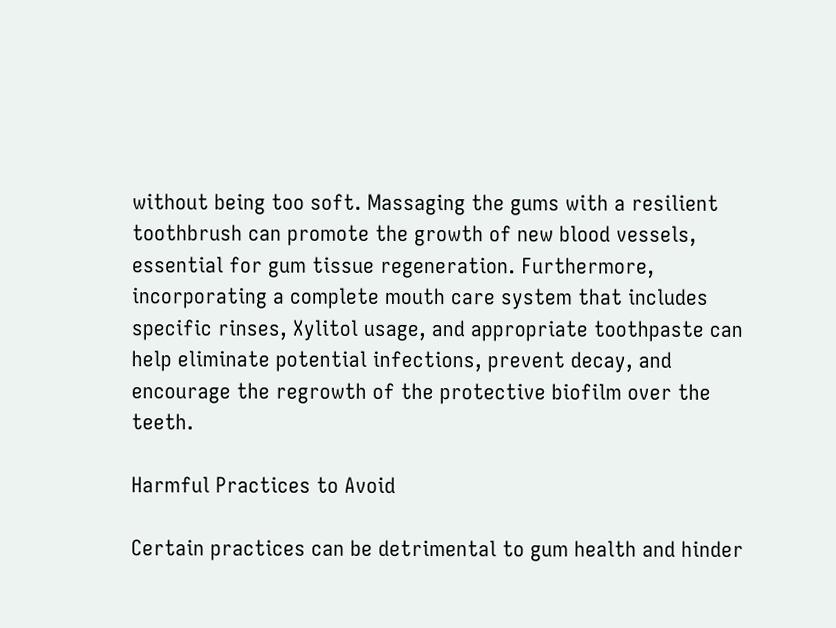without being too soft. Massaging the gums with a resilient toothbrush can promote the growth of new blood vessels, essential for gum tissue regeneration. Furthermore, incorporating a complete mouth care system that includes specific rinses, Xylitol usage, and appropriate toothpaste can help eliminate potential infections, prevent decay, and encourage the regrowth of the protective biofilm over the teeth.

Harmful Practices to Avoid

Certain practices can be detrimental to gum health and hinder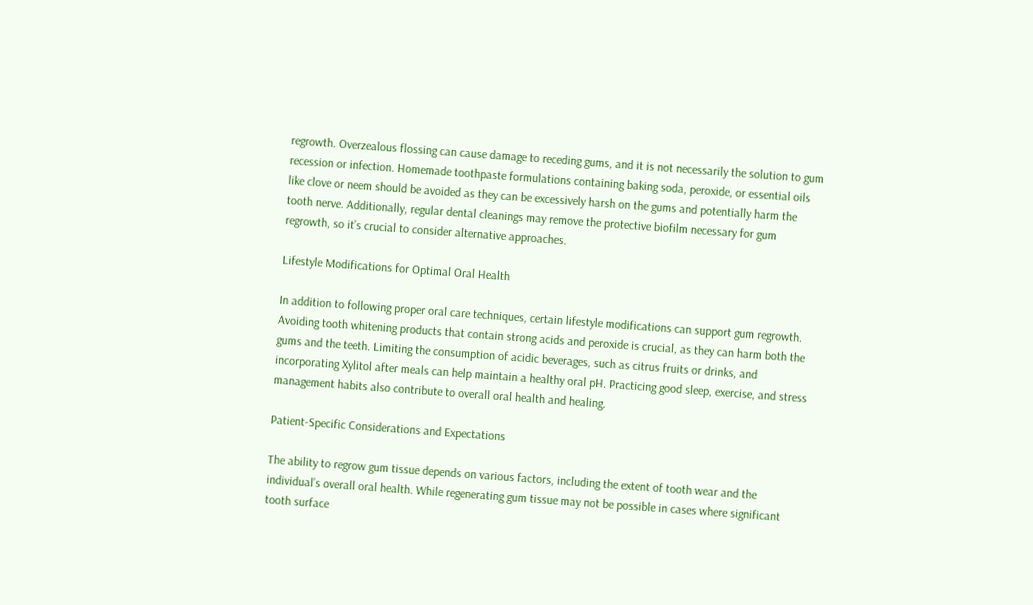regrowth. Overzealous flossing can cause damage to receding gums, and it is not necessarily the solution to gum recession or infection. Homemade toothpaste formulations containing baking soda, peroxide, or essential oils like clove or neem should be avoided as they can be excessively harsh on the gums and potentially harm the tooth nerve. Additionally, regular dental cleanings may remove the protective biofilm necessary for gum regrowth, so it’s crucial to consider alternative approaches.

Lifestyle Modifications for Optimal Oral Health

In addition to following proper oral care techniques, certain lifestyle modifications can support gum regrowth. Avoiding tooth whitening products that contain strong acids and peroxide is crucial, as they can harm both the gums and the teeth. Limiting the consumption of acidic beverages, such as citrus fruits or drinks, and incorporating Xylitol after meals can help maintain a healthy oral pH. Practicing good sleep, exercise, and stress management habits also contribute to overall oral health and healing.

Patient-Specific Considerations and Expectations

The ability to regrow gum tissue depends on various factors, including the extent of tooth wear and the individual’s overall oral health. While regenerating gum tissue may not be possible in cases where significant tooth surface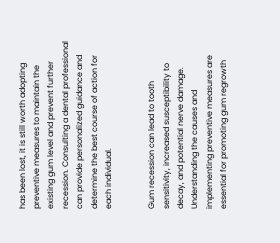has been lost, it is still worth adopting preventive measures to maintain the existing gum level and prevent further recession. Consulting a dental professional can provide personalized guidance and determine the best course of action for each individual.


Gum recession can lead to tooth sensitivity, increased susceptibility to decay, and potential nerve damage. Understanding the causes and implementing preventive measures are essential for promoting gum regrowth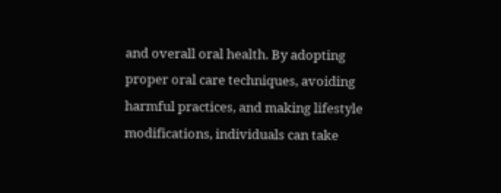and overall oral health. By adopting proper oral care techniques, avoiding harmful practices, and making lifestyle modifications, individuals can take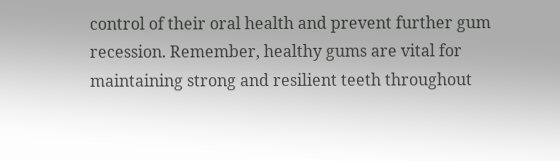control of their oral health and prevent further gum recession. Remember, healthy gums are vital for maintaining strong and resilient teeth throughout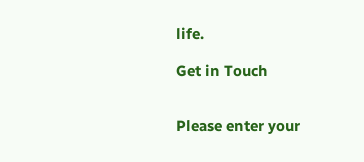life.

Get in Touch


Please enter your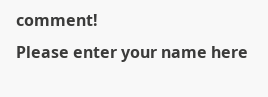comment!
Please enter your name here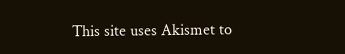This site uses Akismet to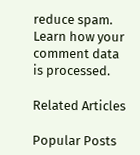reduce spam. Learn how your comment data is processed.

Related Articles

Popular Posts